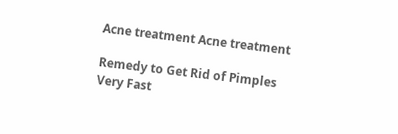Acne treatment Acne treatment

Remedy to Get Rid of Pimples Very Fast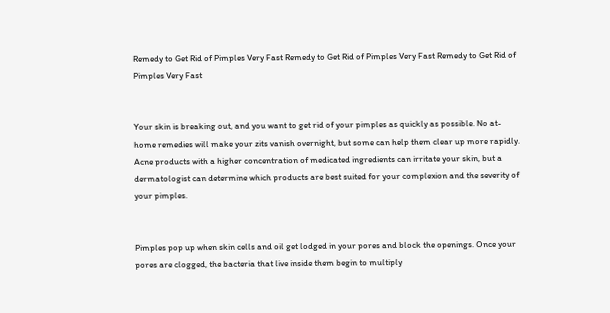Remedy to Get Rid of Pimples Very Fast Remedy to Get Rid of Pimples Very Fast Remedy to Get Rid of Pimples Very Fast


Your skin is breaking out, and you want to get rid of your pimples as quickly as possible. No at-home remedies will make your zits vanish overnight, but some can help them clear up more rapidly. Acne products with a higher concentration of medicated ingredients can irritate your skin, but a dermatologist can determine which products are best suited for your complexion and the severity of your pimples.


Pimples pop up when skin cells and oil get lodged in your pores and block the openings. Once your pores are clogged, the bacteria that live inside them begin to multiply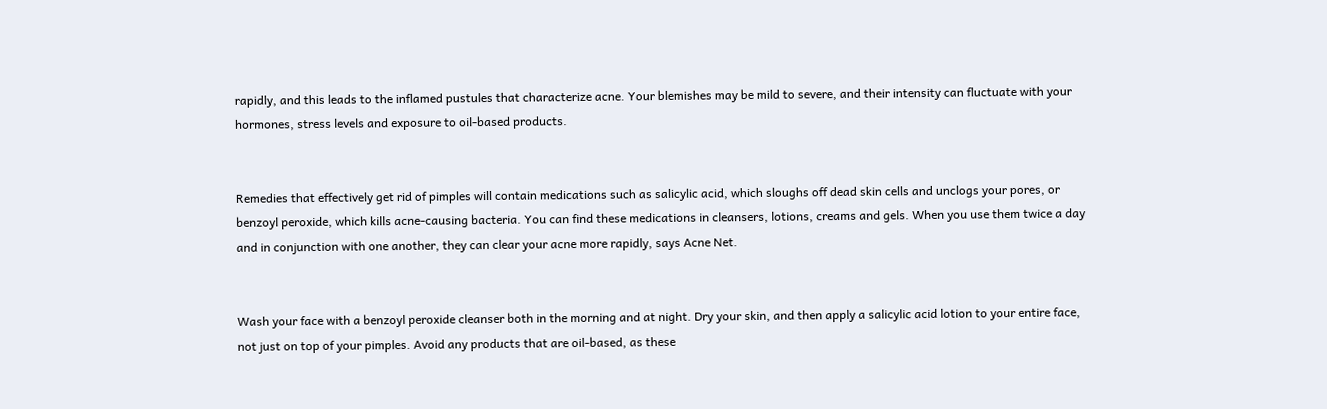rapidly, and this leads to the inflamed pustules that characterize acne. Your blemishes may be mild to severe, and their intensity can fluctuate with your hormones, stress levels and exposure to oil-based products.


Remedies that effectively get rid of pimples will contain medications such as salicylic acid, which sloughs off dead skin cells and unclogs your pores, or benzoyl peroxide, which kills acne-causing bacteria. You can find these medications in cleansers, lotions, creams and gels. When you use them twice a day and in conjunction with one another, they can clear your acne more rapidly, says Acne Net.


Wash your face with a benzoyl peroxide cleanser both in the morning and at night. Dry your skin, and then apply a salicylic acid lotion to your entire face, not just on top of your pimples. Avoid any products that are oil-based, as these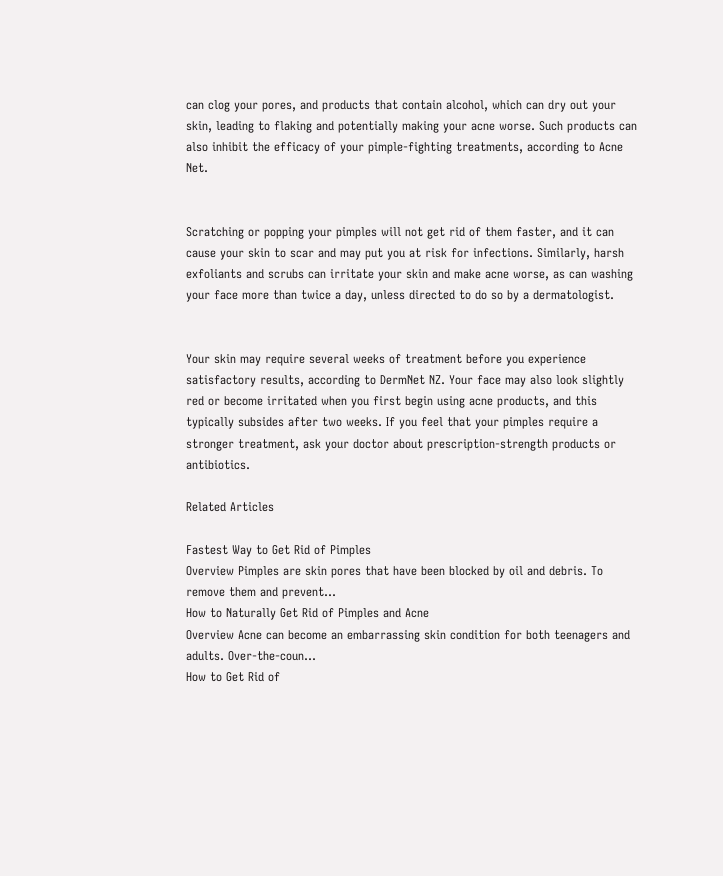can clog your pores, and products that contain alcohol, which can dry out your skin, leading to flaking and potentially making your acne worse. Such products can also inhibit the efficacy of your pimple-fighting treatments, according to Acne Net.


Scratching or popping your pimples will not get rid of them faster, and it can cause your skin to scar and may put you at risk for infections. Similarly, harsh exfoliants and scrubs can irritate your skin and make acne worse, as can washing your face more than twice a day, unless directed to do so by a dermatologist.


Your skin may require several weeks of treatment before you experience satisfactory results, according to DermNet NZ. Your face may also look slightly red or become irritated when you first begin using acne products, and this typically subsides after two weeks. If you feel that your pimples require a stronger treatment, ask your doctor about prescription-strength products or antibiotics.

Related Articles

Fastest Way to Get Rid of Pimples
Overview Pimples are skin pores that have been blocked by oil and debris. To remove them and prevent...
How to Naturally Get Rid of Pimples and Acne
Overview Acne can become an embarrassing skin condition for both teenagers and adults. Over-the-coun...
How to Get Rid of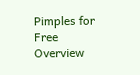Pimples for Free
Overview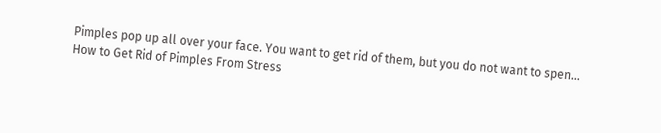Pimples pop up all over your face. You want to get rid of them, but you do not want to spen...
How to Get Rid of Pimples From Stress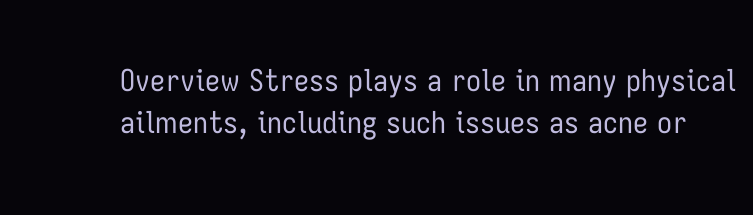Overview Stress plays a role in many physical ailments, including such issues as acne or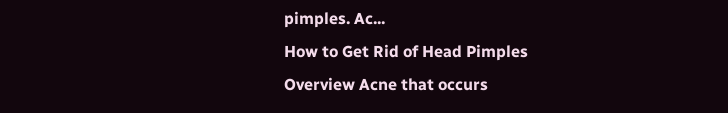pimples. Ac...
How to Get Rid of Head Pimples
Overview Acne that occurs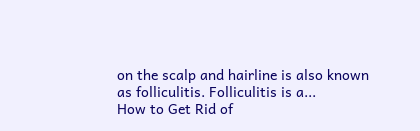on the scalp and hairline is also known as folliculitis. Folliculitis is a...
How to Get Rid of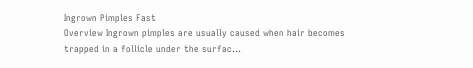Ingrown Pimples Fast
Overview Ingrown pimples are usually caused when hair becomes trapped in a follicle under the surfac...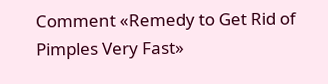Comment «Remedy to Get Rid of Pimples Very Fast»